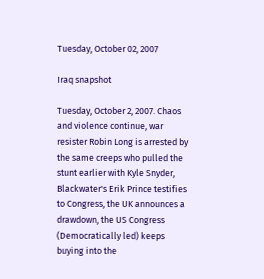Tuesday, October 02, 2007

Iraq snapshot

Tuesday, October 2, 2007. Chaos and violence continue, war resister Robin Long is arrested by the same creeps who pulled the stunt earlier with Kyle Snyder, Blackwater's Erik Prince testifies to Congress, the UK announces a drawdown, the US Congress (Democratically led) keeps buying into the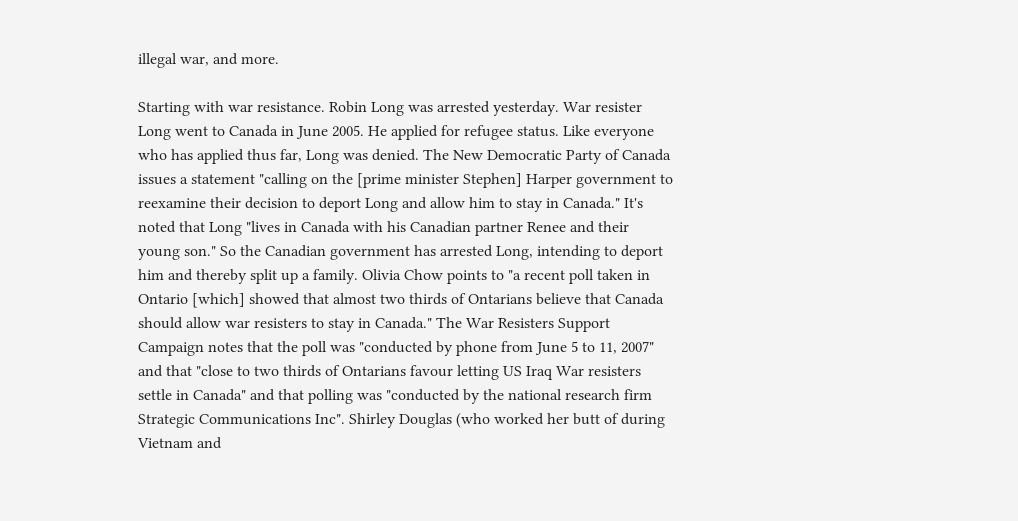illegal war, and more.

Starting with war resistance. Robin Long was arrested yesterday. War resister Long went to Canada in June 2005. He applied for refugee status. Like everyone who has applied thus far, Long was denied. The New Democratic Party of Canada issues a statement "calling on the [prime minister Stephen] Harper government to reexamine their decision to deport Long and allow him to stay in Canada." It's noted that Long "lives in Canada with his Canadian partner Renee and their young son." So the Canadian government has arrested Long, intending to deport him and thereby split up a family. Olivia Chow points to "a recent poll taken in Ontario [which] showed that almost two thirds of Ontarians believe that Canada should allow war resisters to stay in Canada." The War Resisters Support Campaign notes that the poll was "conducted by phone from June 5 to 11, 2007" and that "close to two thirds of Ontarians favour letting US Iraq War resisters settle in Canada" and that polling was "conducted by the national research firm Strategic Communications Inc". Shirley Douglas (who worked her butt of during Vietnam and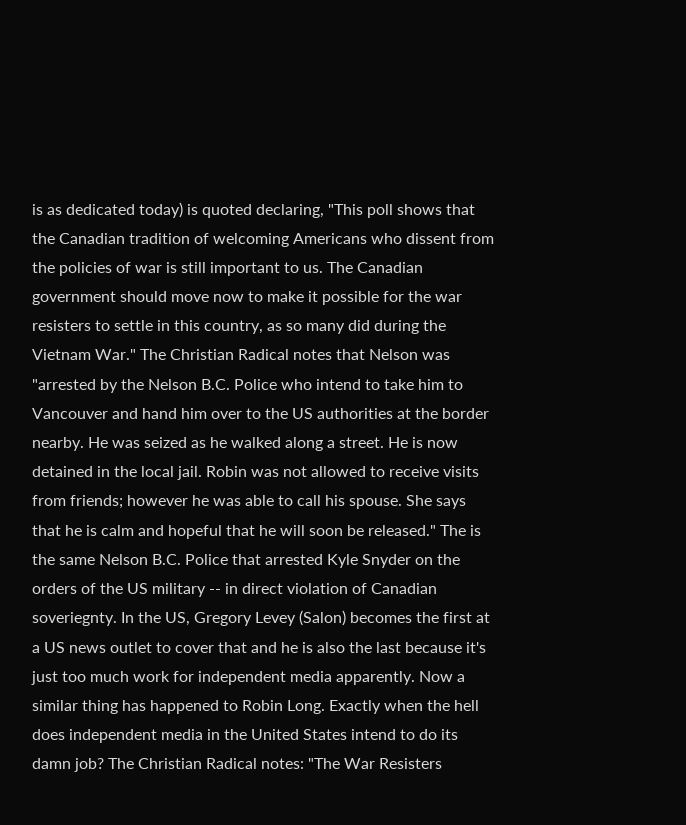is as dedicated today) is quoted declaring, "This poll shows that the Canadian tradition of welcoming Americans who dissent from the policies of war is still important to us. The Canadian government should move now to make it possible for the war resisters to settle in this country, as so many did during the Vietnam War." The Christian Radical notes that Nelson was "arrested by the Nelson B.C. Police who intend to take him to Vancouver and hand him over to the US authorities at the border nearby. He was seized as he walked along a street. He is now detained in the local jail. Robin was not allowed to receive visits from friends; however he was able to call his spouse. She says that he is calm and hopeful that he will soon be released." The is the same Nelson B.C. Police that arrested Kyle Snyder on the orders of the US military -- in direct violation of Canadian soveriegnty. In the US, Gregory Levey (Salon) becomes the first at a US news outlet to cover that and he is also the last because it's just too much work for independent media apparently. Now a similar thing has happened to Robin Long. Exactly when the hell does independent media in the United States intend to do its damn job? The Christian Radical notes: "The War Resisters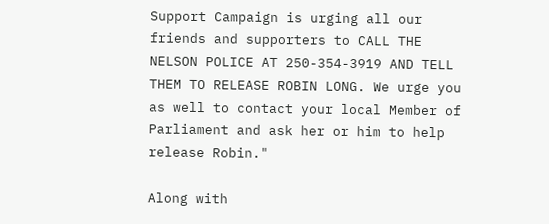Support Campaign is urging all our friends and supporters to CALL THE NELSON POLICE AT 250-354-3919 AND TELL THEM TO RELEASE ROBIN LONG. We urge you as well to contact your local Member of Parliament and ask her or him to help release Robin."

Along with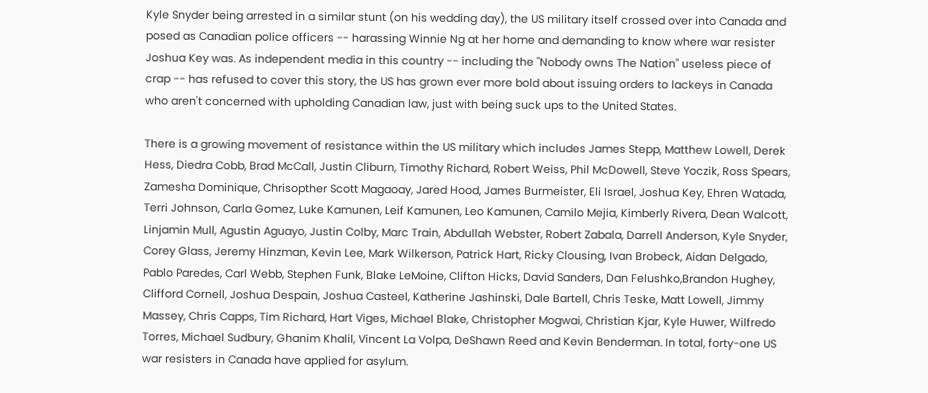Kyle Snyder being arrested in a similar stunt (on his wedding day), the US military itself crossed over into Canada and posed as Canadian police officers -- harassing Winnie Ng at her home and demanding to know where war resister Joshua Key was. As independent media in this country -- including the "Nobody owns The Nation" useless piece of crap -- has refused to cover this story, the US has grown ever more bold about issuing orders to lackeys in Canada who aren't concerned with upholding Canadian law, just with being suck ups to the United States.

There is a growing movement of resistance within the US military which includes James Stepp, Matthew Lowell, Derek Hess, Diedra Cobb, Brad McCall, Justin Cliburn, Timothy Richard, Robert Weiss, Phil McDowell, Steve Yoczik, Ross Spears, Zamesha Dominique, Chrisopther Scott Magaoay, Jared Hood, James Burmeister, Eli Israel, Joshua Key, Ehren Watada, Terri Johnson, Carla Gomez, Luke Kamunen, Leif Kamunen, Leo Kamunen, Camilo Mejia, Kimberly Rivera, Dean Walcott, Linjamin Mull, Agustin Aguayo, Justin Colby, Marc Train, Abdullah Webster, Robert Zabala, Darrell Anderson, Kyle Snyder, Corey Glass, Jeremy Hinzman, Kevin Lee, Mark Wilkerson, Patrick Hart, Ricky Clousing, Ivan Brobeck, Aidan Delgado, Pablo Paredes, Carl Webb, Stephen Funk, Blake LeMoine, Clifton Hicks, David Sanders, Dan Felushko,Brandon Hughey, Clifford Cornell, Joshua Despain, Joshua Casteel, Katherine Jashinski, Dale Bartell, Chris Teske, Matt Lowell, Jimmy Massey, Chris Capps, Tim Richard, Hart Viges, Michael Blake, Christopher Mogwai, Christian Kjar, Kyle Huwer, Wilfredo Torres, Michael Sudbury, Ghanim Khalil, Vincent La Volpa, DeShawn Reed and Kevin Benderman. In total, forty-one US war resisters in Canada have applied for asylum.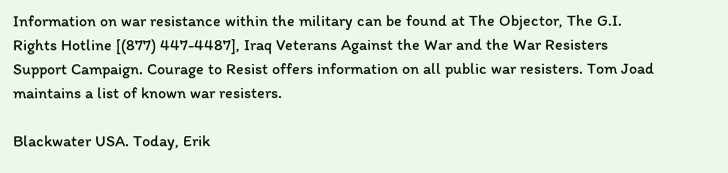Information on war resistance within the military can be found at The Objector, The G.I. Rights Hotline [(877) 447-4487], Iraq Veterans Against the War and the War Resisters Support Campaign. Courage to Resist offers information on all public war resisters. Tom Joad maintains a list of known war resisters.

Blackwater USA. Today, Erik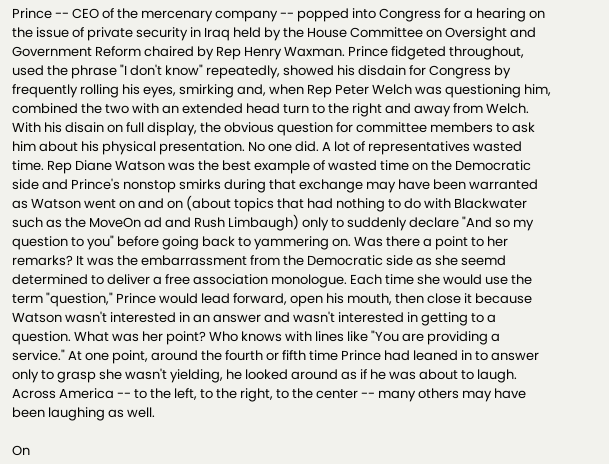Prince -- CEO of the mercenary company -- popped into Congress for a hearing on the issue of private security in Iraq held by the House Committee on Oversight and Government Reform chaired by Rep Henry Waxman. Prince fidgeted throughout, used the phrase "I don't know" repeatedly, showed his disdain for Congress by frequently rolling his eyes, smirking and, when Rep Peter Welch was questioning him, combined the two with an extended head turn to the right and away from Welch. With his disain on full display, the obvious question for committee members to ask him about his physical presentation. No one did. A lot of representatives wasted time. Rep Diane Watson was the best example of wasted time on the Democratic side and Prince's nonstop smirks during that exchange may have been warranted as Watson went on and on (about topics that had nothing to do with Blackwater such as the MoveOn ad and Rush Limbaugh) only to suddenly declare "And so my question to you" before going back to yammering on. Was there a point to her remarks? It was the embarrassment from the Democratic side as she seemd determined to deliver a free association monologue. Each time she would use the term "question," Prince would lead forward, open his mouth, then close it because Watson wasn't interested in an answer and wasn't interested in getting to a question. What was her point? Who knows with lines like "You are providing a service." At one point, around the fourth or fifth time Prince had leaned in to answer only to grasp she wasn't yielding, he looked around as if he was about to laugh. Across America -- to the left, to the right, to the center -- many others may have been laughing as well.

On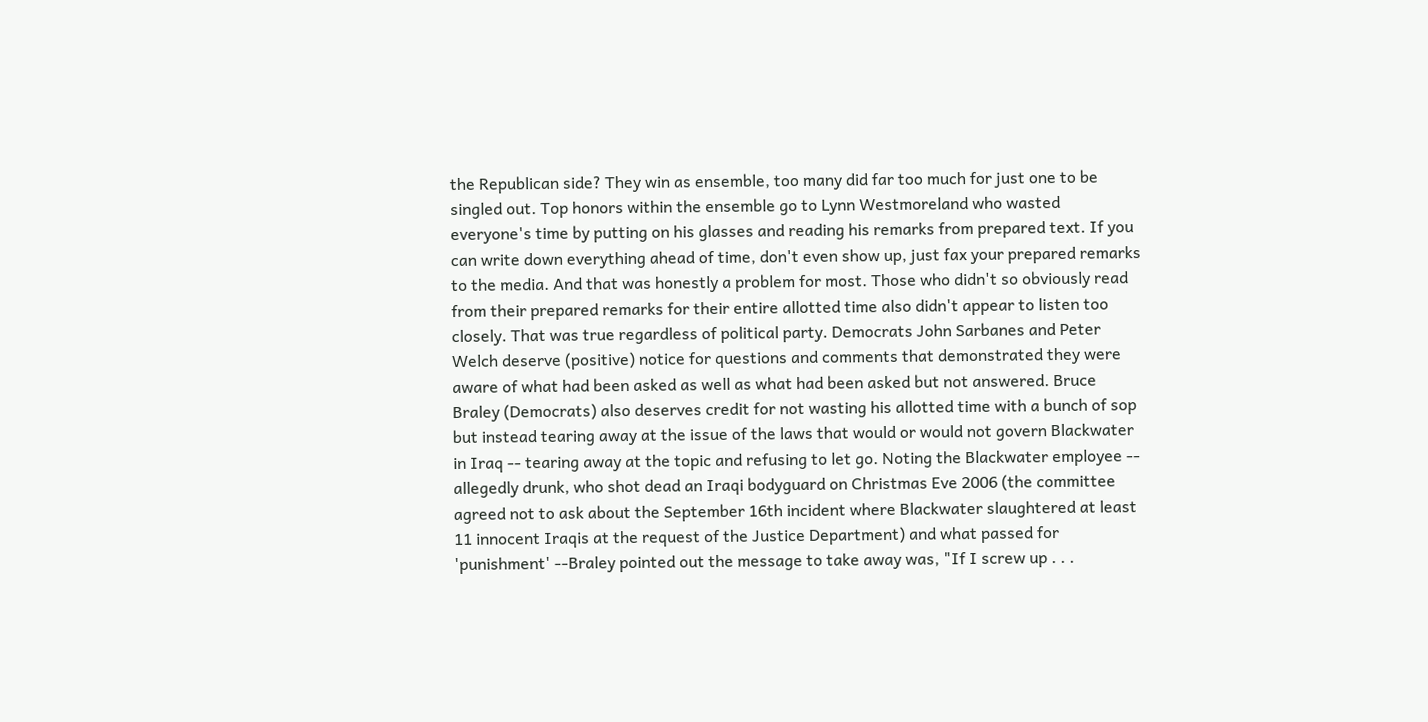the Republican side? They win as ensemble, too many did far too much for just one to be singled out. Top honors within the ensemble go to Lynn Westmoreland who wasted everyone's time by putting on his glasses and reading his remarks from prepared text. If you can write down everything ahead of time, don't even show up, just fax your prepared remarks to the media. And that was honestly a problem for most. Those who didn't so obviously read from their prepared remarks for their entire allotted time also didn't appear to listen too closely. That was true regardless of political party. Democrats John Sarbanes and Peter Welch deserve (positive) notice for questions and comments that demonstrated they were aware of what had been asked as well as what had been asked but not answered. Bruce Braley (Democrats) also deserves credit for not wasting his allotted time with a bunch of sop but instead tearing away at the issue of the laws that would or would not govern Blackwater in Iraq -- tearing away at the topic and refusing to let go. Noting the Blackwater employee -- allegedly drunk, who shot dead an Iraqi bodyguard on Christmas Eve 2006 (the committee agreed not to ask about the September 16th incident where Blackwater slaughtered at least 11 innocent Iraqis at the request of the Justice Department) and what passed for 'punishment' --Braley pointed out the message to take away was, "If I screw up . . .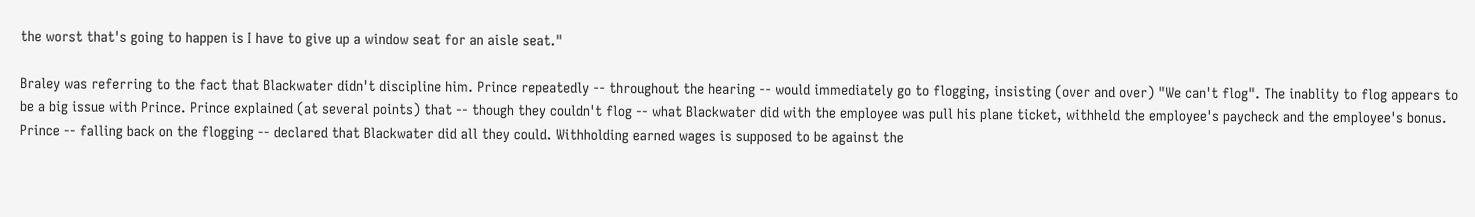the worst that's going to happen is I have to give up a window seat for an aisle seat."

Braley was referring to the fact that Blackwater didn't discipline him. Prince repeatedly -- throughout the hearing -- would immediately go to flogging, insisting (over and over) "We can't flog". The inablity to flog appears to be a big issue with Prince. Prince explained (at several points) that -- though they couldn't flog -- what Blackwater did with the employee was pull his plane ticket, withheld the employee's paycheck and the employee's bonus. Prince -- falling back on the flogging -- declared that Blackwater did all they could. Withholding earned wages is supposed to be against the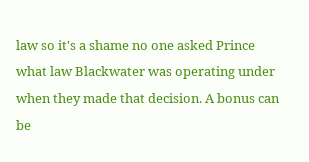law so it's a shame no one asked Prince what law Blackwater was operating under when they made that decision. A bonus can be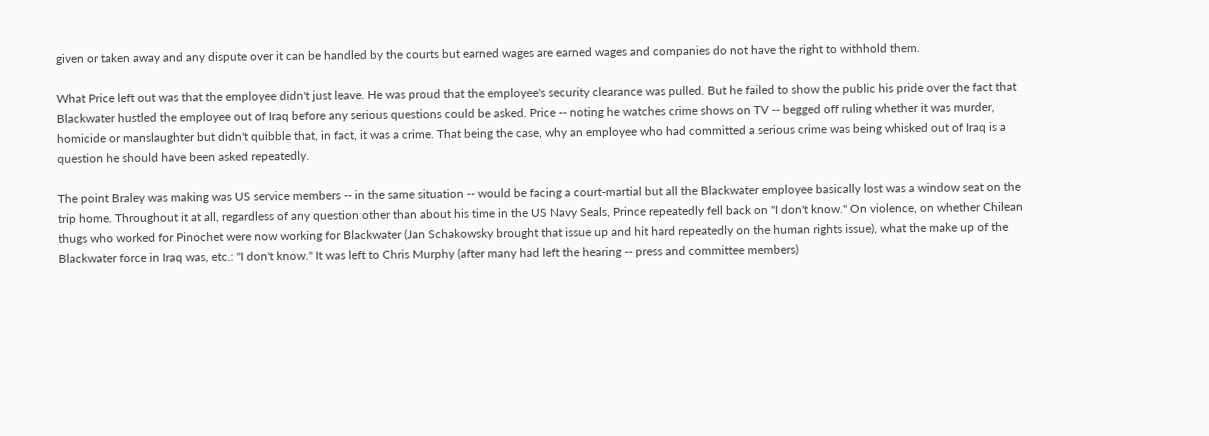given or taken away and any dispute over it can be handled by the courts but earned wages are earned wages and companies do not have the right to withhold them.

What Price left out was that the employee didn't just leave. He was proud that the employee's security clearance was pulled. But he failed to show the public his pride over the fact that Blackwater hustled the employee out of Iraq before any serious questions could be asked. Price -- noting he watches crime shows on TV -- begged off ruling whether it was murder, homicide or manslaughter but didn't quibble that, in fact, it was a crime. That being the case, why an employee who had committed a serious crime was being whisked out of Iraq is a question he should have been asked repeatedly.

The point Braley was making was US service members -- in the same situation -- would be facing a court-martial but all the Blackwater employee basically lost was a window seat on the trip home. Throughout it at all, regardless of any question other than about his time in the US Navy Seals, Prince repeatedly fell back on "I don't know." On violence, on whether Chilean thugs who worked for Pinochet were now working for Blackwater (Jan Schakowsky brought that issue up and hit hard repeatedly on the human rights issue), what the make up of the Blackwater force in Iraq was, etc.: "I don't know." It was left to Chris Murphy (after many had left the hearing -- press and committee members)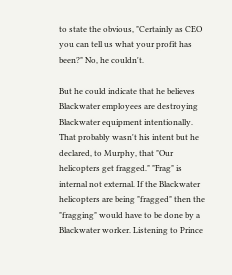to state the obvious, "Certainly as CEO you can tell us what your profit has been?" No, he couldn't.

But he could indicate that he believes Blackwater employees are destroying Blackwater equipment intentionally. That probably wasn't his intent but he declared, to Murphy, that "Our helicopters get fragged." "Frag" is internal not external. If the Blackwater helicopters are being "fragged" then the "fragging" would have to be done by a Blackwater worker. Listening to Prince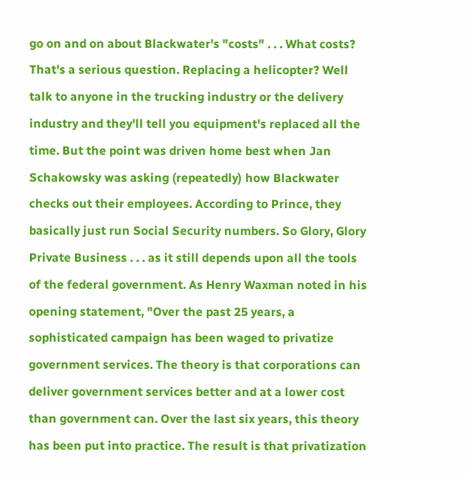go on and on about Blackwater's "costs" . . . What costs? That's a serious question. Replacing a helicopter? Well talk to anyone in the trucking industry or the delivery industry and they'll tell you equipment's replaced all the time. But the point was driven home best when Jan Schakowsky was asking (repeatedly) how Blackwater checks out their employees. According to Prince, they basically just run Social Security numbers. So Glory, Glory Private Business . . . as it still depends upon all the tools of the federal government. As Henry Waxman noted in his opening statement, "Over the past 25 years, a sophisticated campaign has been waged to privatize government services. The theory is that corporations can deliver government services better and at a lower cost than government can. Over the last six years, this theory has been put into practice. The result is that privatization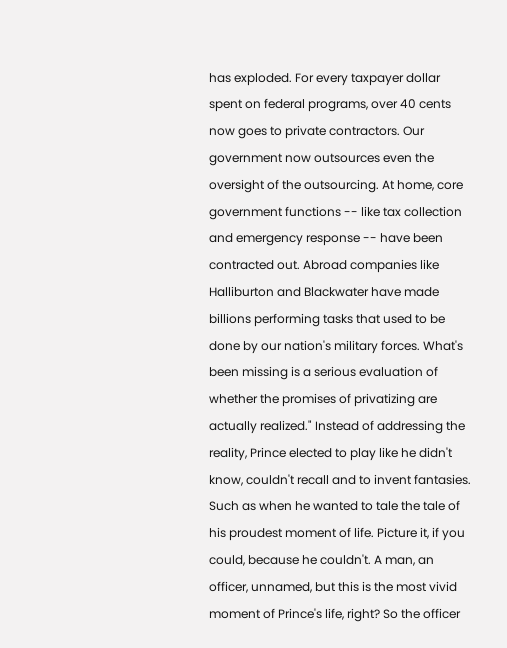has exploded. For every taxpayer dollar spent on federal programs, over 40 cents now goes to private contractors. Our government now outsources even the oversight of the outsourcing. At home, core government functions -- like tax collection and emergency response -- have been contracted out. Abroad companies like Halliburton and Blackwater have made billions performing tasks that used to be done by our nation's military forces. What's been missing is a serious evaluation of whether the promises of privatizing are actually realized." Instead of addressing the reality, Prince elected to play like he didn't know, couldn't recall and to invent fantasies. Such as when he wanted to tale the tale of his proudest moment of life. Picture it, if you could, because he couldn't. A man, an officer, unnamed, but this is the most vivid moment of Prince's life, right? So the officer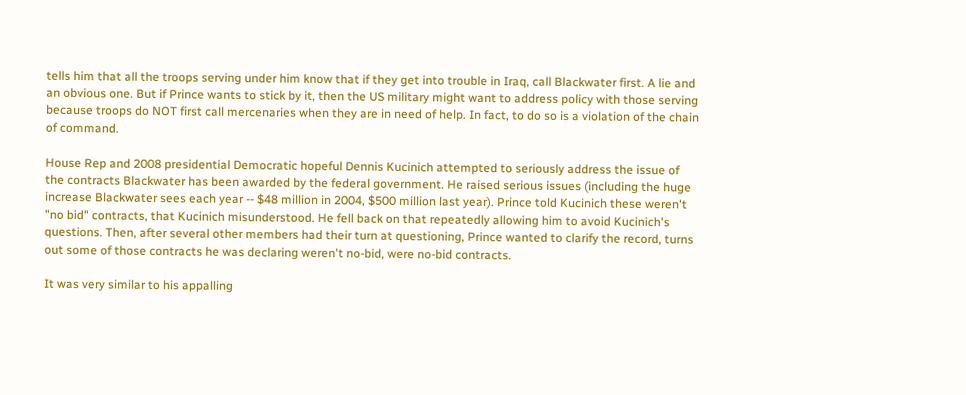tells him that all the troops serving under him know that if they get into trouble in Iraq, call Blackwater first. A lie and an obvious one. But if Prince wants to stick by it, then the US military might want to address policy with those serving because troops do NOT first call mercenaries when they are in need of help. In fact, to do so is a violation of the chain of command.

House Rep and 2008 presidential Democratic hopeful Dennis Kucinich attempted to seriously address the issue of the contracts Blackwater has been awarded by the federal government. He raised serious issues (including the huge increase Blackwater sees each year -- $48 million in 2004, $500 million last year). Prince told Kucinich these weren't "no bid" contracts, that Kucinich misunderstood. He fell back on that repeatedly allowing him to avoid Kucinich's questions. Then, after several other members had their turn at questioning, Prince wanted to clarify the record, turns out some of those contracts he was declaring weren't no-bid, were no-bid contracts.

It was very similar to his appalling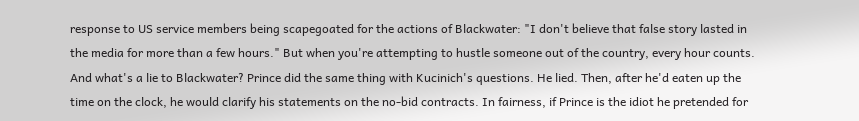response to US service members being scapegoated for the actions of Blackwater: "I don't believe that false story lasted in the media for more than a few hours." But when you're attempting to hustle someone out of the country, every hour counts. And what's a lie to Blackwater? Prince did the same thing with Kucinich's questions. He lied. Then, after he'd eaten up the time on the clock, he would clarify his statements on the no-bid contracts. In fairness, if Prince is the idiot he pretended for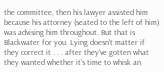the committee, then his lawyer assisted him because his attorney (seated to the left of him) was advising him throughout. But that is Blackwater for you. Lying doesn't matter if they correct it . . . after they've gotten what they wanted whether it's time to whisk an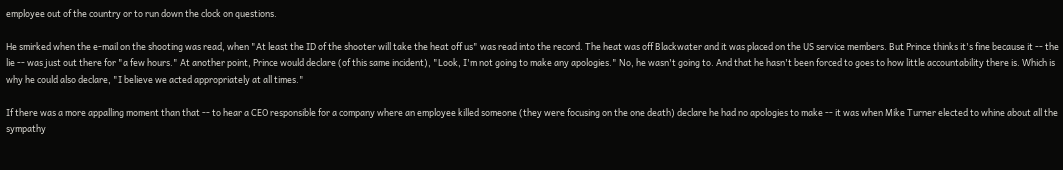employee out of the country or to run down the clock on questions.

He smirked when the e-mail on the shooting was read, when "At least the ID of the shooter will take the heat off us" was read into the record. The heat was off Blackwater and it was placed on the US service members. But Prince thinks it's fine because it -- the lie -- was just out there for "a few hours." At another point, Prince would declare (of this same incident), "Look, I'm not going to make any apologies." No, he wasn't going to. And that he hasn't been forced to goes to how little accountability there is. Which is why he could also declare, "I believe we acted appropriately at all times."

If there was a more appalling moment than that -- to hear a CEO responsible for a company where an employee killed someone (they were focusing on the one death) declare he had no apologies to make -- it was when Mike Turner elected to whine about all the sympathy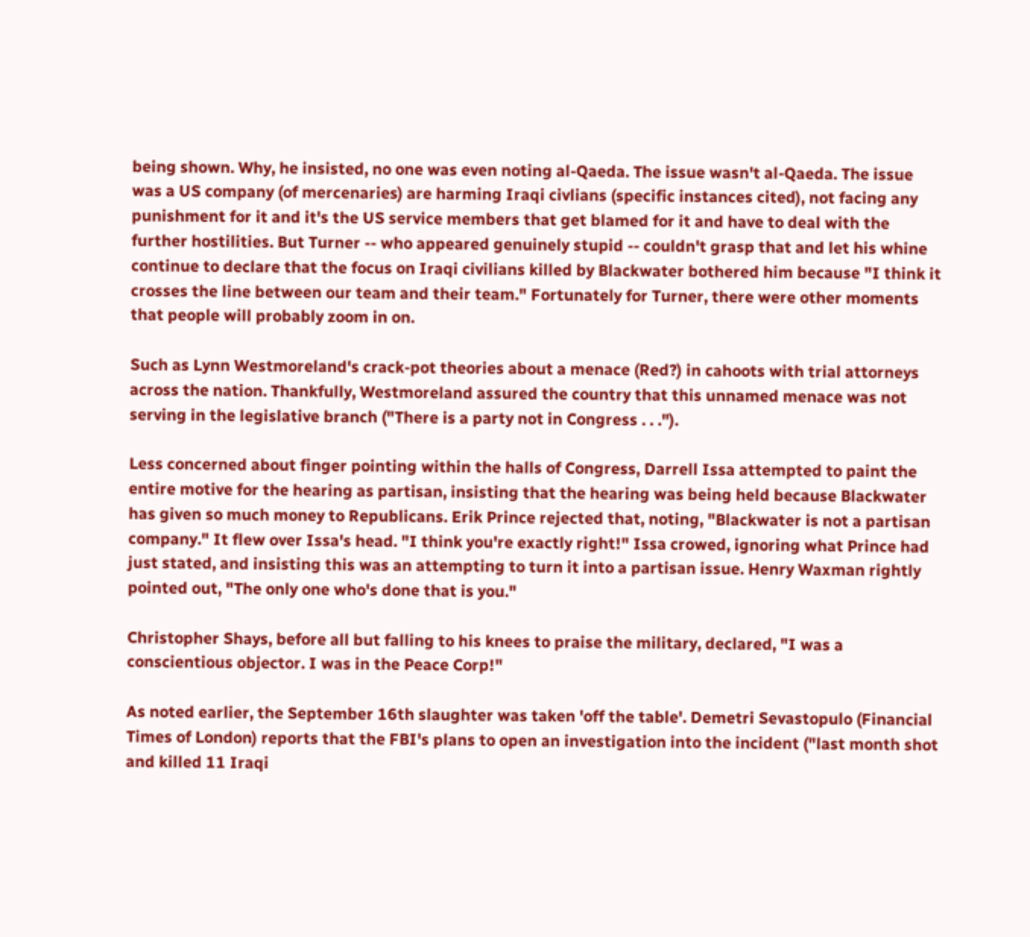being shown. Why, he insisted, no one was even noting al-Qaeda. The issue wasn't al-Qaeda. The issue was a US company (of mercenaries) are harming Iraqi civlians (specific instances cited), not facing any punishment for it and it's the US service members that get blamed for it and have to deal with the further hostilities. But Turner -- who appeared genuinely stupid -- couldn't grasp that and let his whine continue to declare that the focus on Iraqi civilians killed by Blackwater bothered him because "I think it crosses the line between our team and their team." Fortunately for Turner, there were other moments that people will probably zoom in on.

Such as Lynn Westmoreland's crack-pot theories about a menace (Red?) in cahoots with trial attorneys across the nation. Thankfully, Westmoreland assured the country that this unnamed menace was not serving in the legislative branch ("There is a party not in Congress . . .").

Less concerned about finger pointing within the halls of Congress, Darrell Issa attempted to paint the entire motive for the hearing as partisan, insisting that the hearing was being held because Blackwater has given so much money to Republicans. Erik Prince rejected that, noting, "Blackwater is not a partisan company." It flew over Issa's head. "I think you're exactly right!" Issa crowed, ignoring what Prince had just stated, and insisting this was an attempting to turn it into a partisan issue. Henry Waxman rightly pointed out, "The only one who's done that is you."

Christopher Shays, before all but falling to his knees to praise the military, declared, "I was a conscientious objector. I was in the Peace Corp!"

As noted earlier, the September 16th slaughter was taken 'off the table'. Demetri Sevastopulo (Financial Times of London) reports that the FBI's plans to open an investigation into the incident ("last month shot and killed 11 Iraqi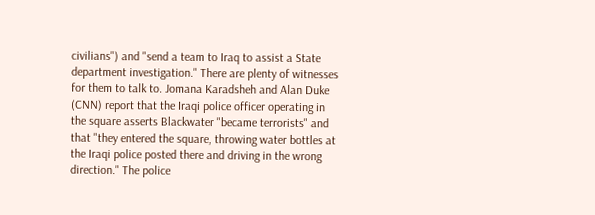civilians") and "send a team to Iraq to assist a State department investigation." There are plenty of witnesses for them to talk to. Jomana Karadsheh and Alan Duke (CNN) report that the Iraqi police officer operating in the square asserts Blackwater "became terrorists" and that "they entered the square, throwing water bottles at the Iraqi police posted there and driving in the wrong direction." The police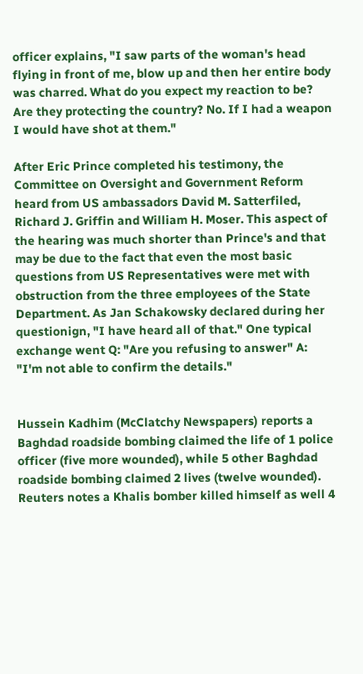officer explains, "I saw parts of the woman's head flying in front of me, blow up and then her entire body was charred. What do you expect my reaction to be? Are they protecting the country? No. If I had a weapon I would have shot at them."

After Eric Prince completed his testimony, the Committee on Oversight and Government Reform heard from US ambassadors David M. Satterfiled, Richard J. Griffin and William H. Moser. This aspect of the hearing was much shorter than Prince's and that may be due to the fact that even the most basic questions from US Representatives were met with obstruction from the three employees of the State Department. As Jan Schakowsky declared during her questionign, "I have heard all of that." One typical exchange went Q: "Are you refusing to answer" A: "I'm not able to confirm the details."


Hussein Kadhim (McClatchy Newspapers) reports a Baghdad roadside bombing claimed the life of 1 police officer (five more wounded), while 5 other Baghdad roadside bombing claimed 2 lives (twelve wounded). Reuters notes a Khalis bomber killed himself as well 4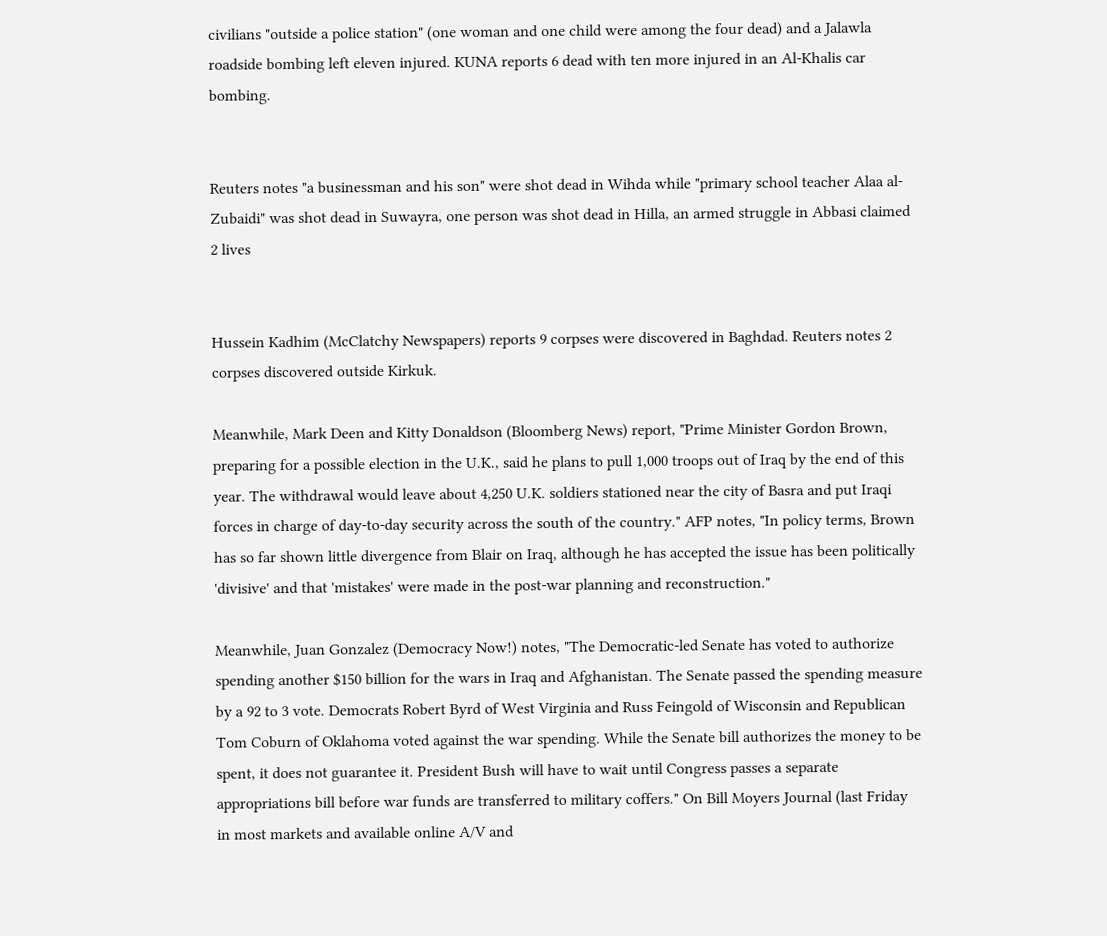civilians "outside a police station" (one woman and one child were among the four dead) and a Jalawla roadside bombing left eleven injured. KUNA reports 6 dead with ten more injured in an Al-Khalis car bombing.


Reuters notes "a businessman and his son" were shot dead in Wihda while "primary school teacher Alaa al-Zubaidi" was shot dead in Suwayra, one person was shot dead in Hilla, an armed struggle in Abbasi claimed 2 lives


Hussein Kadhim (McClatchy Newspapers) reports 9 corpses were discovered in Baghdad. Reuters notes 2 corpses discovered outside Kirkuk.

Meanwhile, Mark Deen and Kitty Donaldson (Bloomberg News) report, "Prime Minister Gordon Brown, preparing for a possible election in the U.K., said he plans to pull 1,000 troops out of Iraq by the end of this year. The withdrawal would leave about 4,250 U.K. soldiers stationed near the city of Basra and put Iraqi forces in charge of day-to-day security across the south of the country." AFP notes, "In policy terms, Brown has so far shown little divergence from Blair on Iraq, although he has accepted the issue has been politically 'divisive' and that 'mistakes' were made in the post-war planning and reconstruction."

Meanwhile, Juan Gonzalez (Democracy Now!) notes, "The Democratic-led Senate has voted to authorize spending another $150 billion for the wars in Iraq and Afghanistan. The Senate passed the spending measure by a 92 to 3 vote. Democrats Robert Byrd of West Virginia and Russ Feingold of Wisconsin and Republican Tom Coburn of Oklahoma voted against the war spending. While the Senate bill authorizes the money to be spent, it does not guarantee it. President Bush will have to wait until Congress passes a separate appropriations bill before war funds are transferred to military coffers." On Bill Moyers Journal (last Friday in most markets and available online A/V and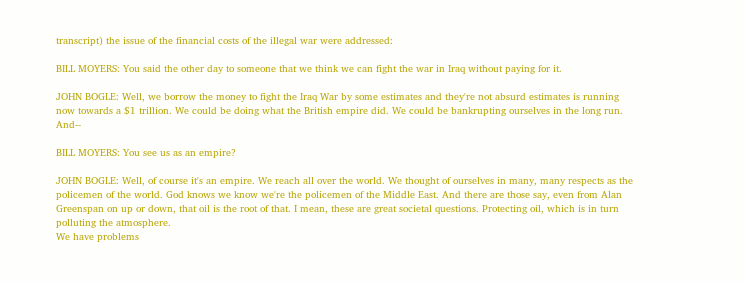transcript) the issue of the financial costs of the illegal war were addressed:

BILL MOYERS: You said the other day to someone that we think we can fight the war in Iraq without paying for it.

JOHN BOGLE: Well, we borrow the money to fight the Iraq War by some estimates and they're not absurd estimates is running now towards a $1 trillion. We could be doing what the British empire did. We could be bankrupting ourselves in the long run. And--

BILL MOYERS: You see us as an empire?

JOHN BOGLE: Well, of course it's an empire. We reach all over the world. We thought of ourselves in many, many respects as the policemen of the world. God knows we know we're the policemen of the Middle East. And there are those say, even from Alan Greenspan on up or down, that oil is the root of that. I mean, these are great societal questions. Protecting oil, which is in turn polluting the atmosphere.
We have problems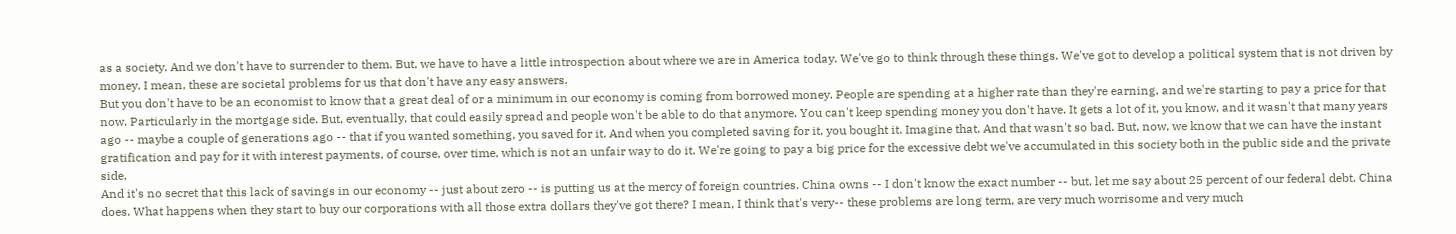as a society. And we don't have to surrender to them. But, we have to have a little introspection about where we are in America today. We've go to think through these things. We've got to develop a political system that is not driven by money. I mean, these are societal problems for us that don't have any easy answers.
But you don't have to be an economist to know that a great deal of or a minimum in our economy is coming from borrowed money. People are spending at a higher rate than they're earning, and we're starting to pay a price for that now. Particularly in the mortgage side. But, eventually, that could easily spread and people won't be able to do that anymore. You can't keep spending money you don't have. It gets a lot of it, you know, and it wasn't that many years ago -- maybe a couple of generations ago -- that if you wanted something, you saved for it. And when you completed saving for it, you bought it. Imagine that. And that wasn't so bad. But, now, we know that we can have the instant gratification and pay for it with interest payments, of course, over time, which is not an unfair way to do it. We're going to pay a big price for the excessive debt we've accumulated in this society both in the public side and the private side.
And it's no secret that this lack of savings in our economy -- just about zero -- is putting us at the mercy of foreign countries. China owns -- I don't know the exact number -- but, let me say about 25 percent of our federal debt. China does. What happens when they start to buy our corporations with all those extra dollars they've got there? I mean, I think that's very-- these problems are long term, are very much worrisome and very much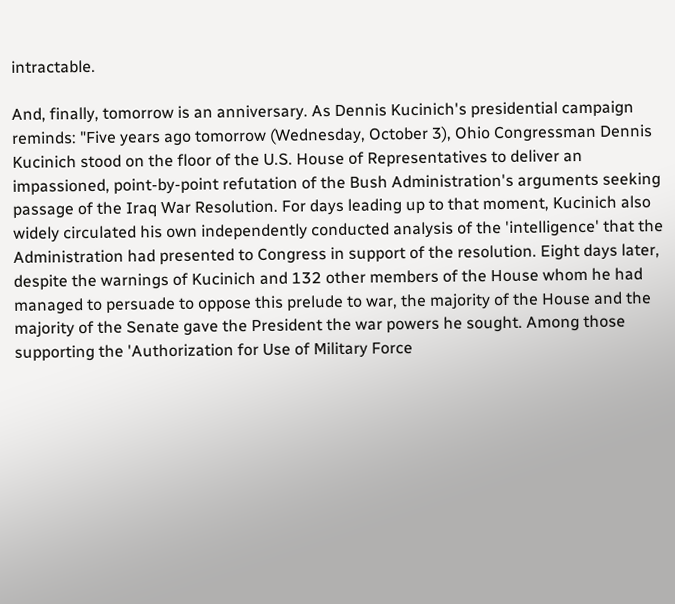intractable.

And, finally, tomorrow is an anniversary. As Dennis Kucinich's presidential campaign reminds: "Five years ago tomorrow (Wednesday, October 3), Ohio Congressman Dennis Kucinich stood on the floor of the U.S. House of Representatives to deliver an impassioned, point-by-point refutation of the Bush Administration's arguments seeking passage of the Iraq War Resolution. For days leading up to that moment, Kucinich also widely circulated his own independently conducted analysis of the 'intelligence' that the Administration had presented to Congress in support of the resolution. Eight days later, despite the warnings of Kucinich and 132 other members of the House whom he had managed to persuade to oppose this prelude to war, the majority of the House and the majority of the Senate gave the President the war powers he sought. Among those supporting the 'Authorization for Use of Military Force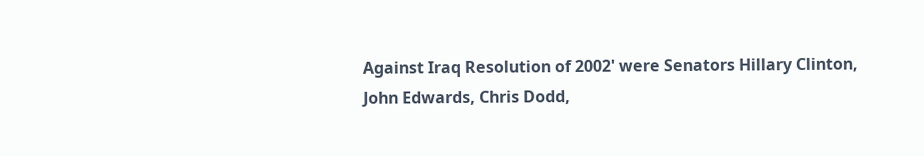Against Iraq Resolution of 2002' were Senators Hillary Clinton, John Edwards, Chris Dodd,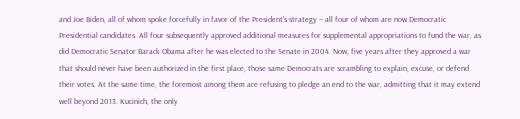and Joe Biden, all of whom spoke forcefully in favor of the President's strategy -- all four of whom are now Democratic Presidential candidates. All four subsequently approved additional measures for supplemental appropriations to fund the war, as did Democratic Senator Barack Obama after he was elected to the Senate in 2004. Now, five years after they approved a war that should never have been authorized in the first place, those same Democrats are scrambling to explain, excuse, or defend their votes. At the same time, the foremost among them are refusing to pledge an end to the war, admitting that it may extend well beyond 2013. Kucinich, the only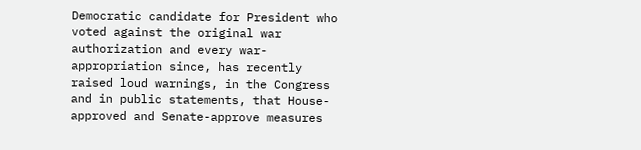Democratic candidate for President who voted against the original war authorization and every war-appropriation since, has recently raised loud warnings, in the Congress and in public statements, that House-approved and Senate-approve measures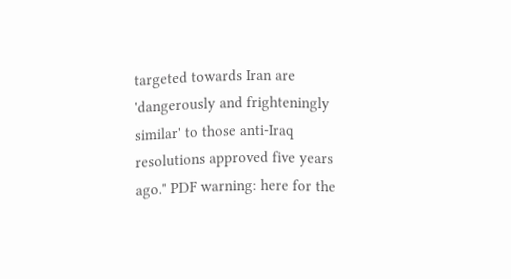targeted towards Iran are 'dangerously and frighteningly similar' to those anti-Iraq resolutions approved five years ago." PDF warning: here for the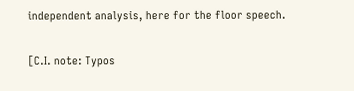independent analysis, here for the floor speech.

[C.I. note: Typos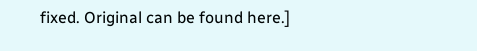fixed. Original can be found here.]